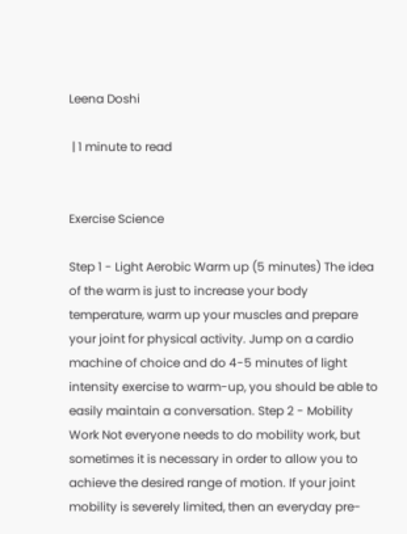Leena Doshi

 | 1 minute to read


Exercise Science

Step 1 - Light Aerobic Warm up (5 minutes) The idea of the warm is just to increase your body temperature, warm up your muscles and prepare your joint for physical activity. Jump on a cardio machine of choice and do 4-5 minutes of light intensity exercise to warm-up, you should be able to easily maintain a conversation. Step 2 - Mobility Work Not everyone needs to do mobility work, but sometimes it is necessary in order to allow you to achieve the desired range of motion. If your joint mobility is severely limited, then an everyday pre-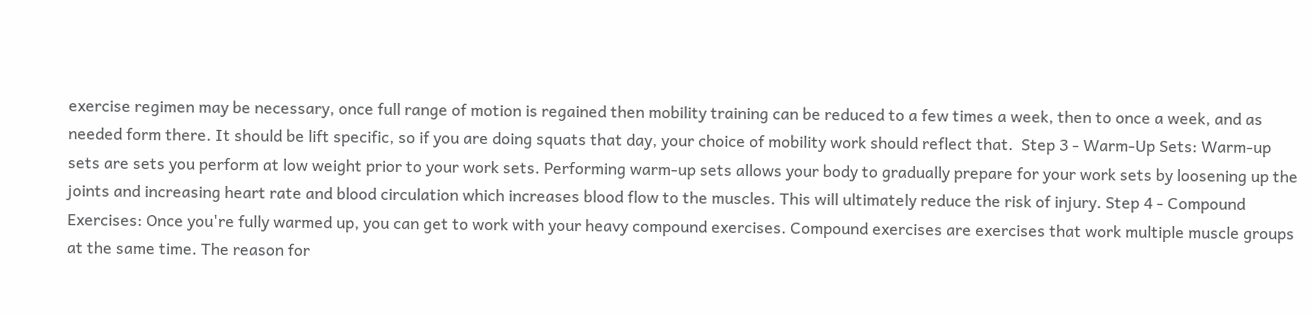exercise regimen may be necessary, once full range of motion is regained then mobility training can be reduced to a few times a week, then to once a week, and as needed form there. It should be lift specific, so if you are doing squats that day, your choice of mobility work should reflect that.  Step 3 - Warm-Up Sets: Warm-up sets are sets you perform at low weight prior to your work sets. Performing warm-up sets allows your body to gradually prepare for your work sets by loosening up the joints and increasing heart rate and blood circulation which increases blood flow to the muscles. This will ultimately reduce the risk of injury. Step 4 - Compound Exercises: Once you're fully warmed up, you can get to work with your heavy compound exercises. Compound exercises are exercises that work multiple muscle groups at the same time. The reason for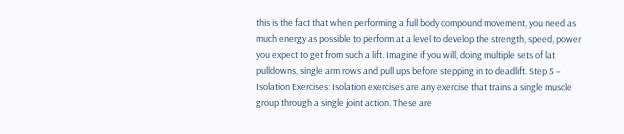this is the fact that when performing a full body compound movement, you need as much energy as possible to perform at a level to develop the strength, speed, power you expect to get from such a lift. Imagine if you will, doing multiple sets of lat pulldowns, single arm rows and pull ups before stepping in to deadlift. Step 5 – Isolation Exercises: Isolation exercises are any exercise that trains a single muscle group through a single joint action. These are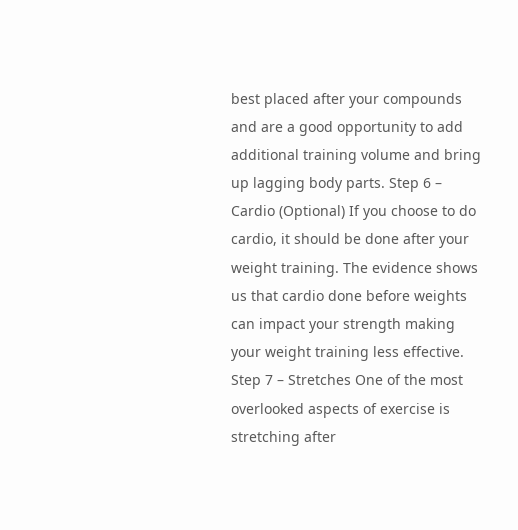best placed after your compounds and are a good opportunity to add additional training volume and bring up lagging body parts. Step 6 – Cardio (Optional) If you choose to do cardio, it should be done after your weight training. The evidence shows us that cardio done before weights can impact your strength making your weight training less effective. Step 7 – Stretches One of the most overlooked aspects of exercise is stretching after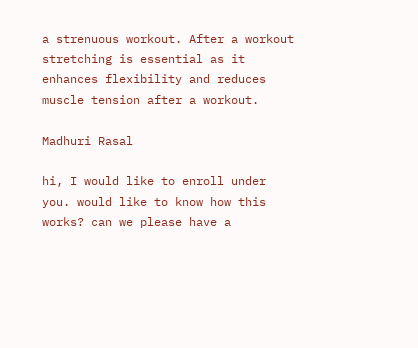a strenuous workout. After a workout stretching is essential as it enhances flexibility and reduces muscle tension after a workout.

Madhuri Rasal

hi, I would like to enroll under you. would like to know how this works? can we please have a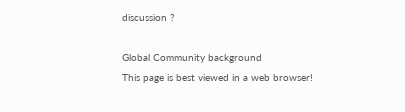discussion ?

Global Community background
This page is best viewed in a web browser!